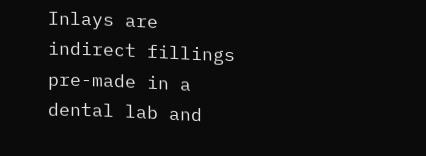Inlays are indirect fillings pre-made in a dental lab and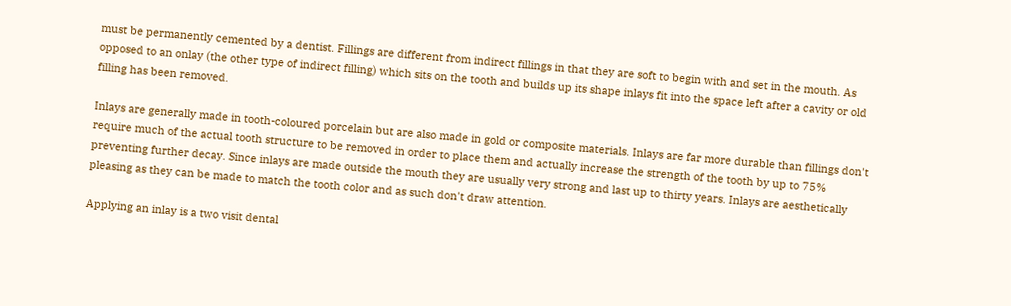must be permanently cemented by a dentist. Fillings are different from indirect fillings in that they are soft to begin with and set in the mouth. As opposed to an onlay (the other type of indirect filling) which sits on the tooth and builds up its shape inlays fit into the space left after a cavity or old filling has been removed.

Inlays are generally made in tooth-coloured porcelain but are also made in gold or composite materials. Inlays are far more durable than fillings don't require much of the actual tooth structure to be removed in order to place them and actually increase the strength of the tooth by up to 75% preventing further decay. Since inlays are made outside the mouth they are usually very strong and last up to thirty years. Inlays are aesthetically pleasing as they can be made to match the tooth color and as such don't draw attention.

Applying an inlay is a two visit dental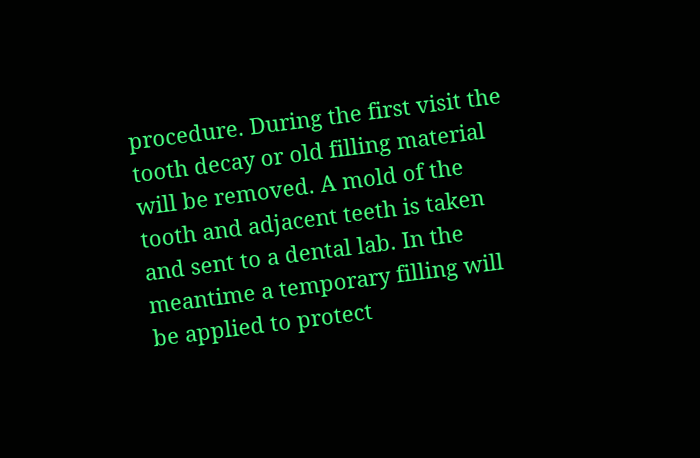procedure. During the first visit the tooth decay or old filling material will be removed. A mold of the tooth and adjacent teeth is taken and sent to a dental lab. In the meantime a temporary filling will be applied to protect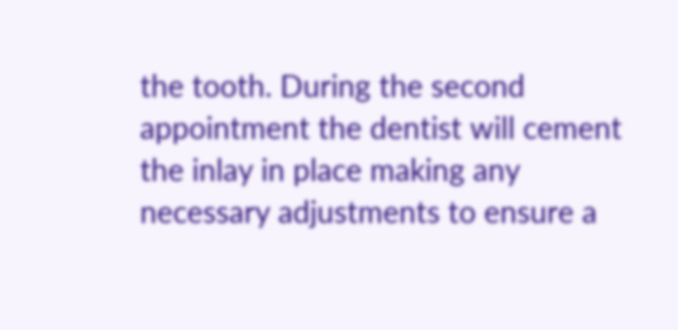the tooth. During the second appointment the dentist will cement the inlay in place making any necessary adjustments to ensure a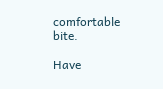comfortable bite.

Have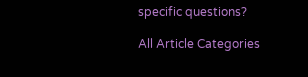specific questions?

All Article Categories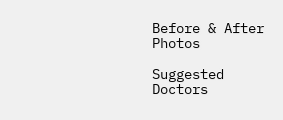Before & After Photos

Suggested Doctors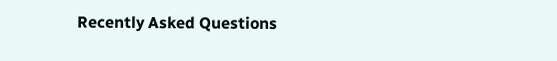Recently Asked Questions